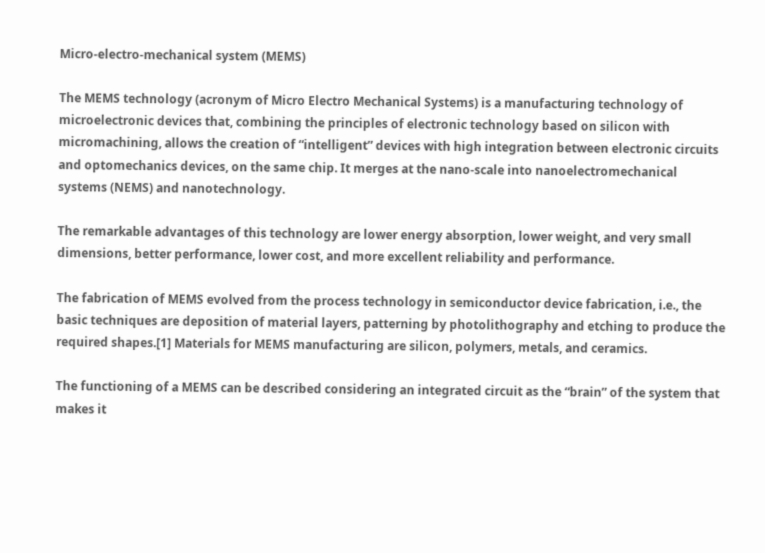Micro-electro-mechanical system (MEMS)

The MEMS technology (acronym of Micro Electro Mechanical Systems) is a manufacturing technology of microelectronic devices that, combining the principles of electronic technology based on silicon with micromachining, allows the creation of “intelligent” devices with high integration between electronic circuits and optomechanics devices, on the same chip. It merges at the nano-scale into nanoelectromechanical systems (NEMS) and nanotechnology.

The remarkable advantages of this technology are lower energy absorption, lower weight, and very small dimensions, better performance, lower cost, and more excellent reliability and performance.

The fabrication of MEMS evolved from the process technology in semiconductor device fabrication, i.e., the basic techniques are deposition of material layers, patterning by photolithography and etching to produce the required shapes.[1] Materials for MEMS manufacturing are silicon, polymers, metals, and ceramics.

The functioning of a MEMS can be described considering an integrated circuit as the “brain” of the system that makes it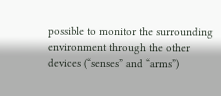possible to monitor the surrounding environment through the other devices (“senses” and “arms”)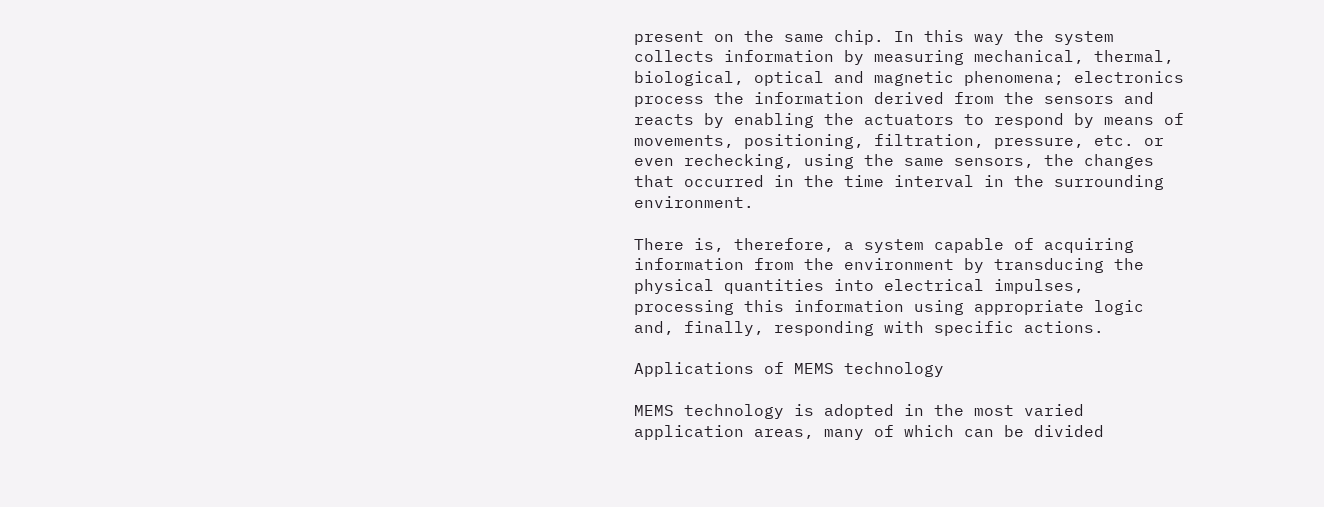present on the same chip. In this way the system collects information by measuring mechanical, thermal, biological, optical and magnetic phenomena; electronics process the information derived from the sensors and reacts by enabling the actuators to respond by means of movements, positioning, filtration, pressure, etc. or even rechecking, using the same sensors, the changes that occurred in the time interval in the surrounding environment.

There is, therefore, a system capable of acquiring information from the environment by transducing the physical quantities into electrical impulses, processing this information using appropriate logic and, finally, responding with specific actions.

Applications of MEMS technology

MEMS technology is adopted in the most varied application areas, many of which can be divided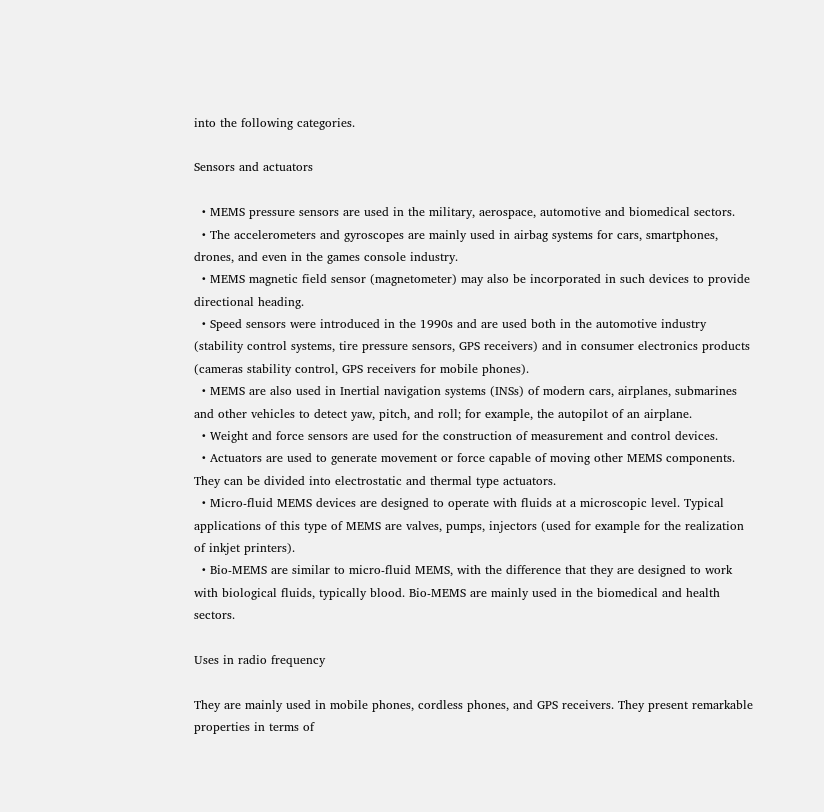into the following categories.

Sensors and actuators

  • MEMS pressure sensors are used in the military, aerospace, automotive and biomedical sectors.
  • The accelerometers and gyroscopes are mainly used in airbag systems for cars, smartphones, drones, and even in the games console industry.
  • MEMS magnetic field sensor (magnetometer) may also be incorporated in such devices to provide directional heading.
  • Speed sensors were introduced in the 1990s and are used both in the automotive industry (stability control systems, tire pressure sensors, GPS receivers) and in consumer electronics products (cameras stability control, GPS receivers for mobile phones).
  • MEMS are also used in Inertial navigation systems (INSs) of modern cars, airplanes, submarines and other vehicles to detect yaw, pitch, and roll; for example, the autopilot of an airplane.
  • Weight and force sensors are used for the construction of measurement and control devices.
  • Actuators are used to generate movement or force capable of moving other MEMS components. They can be divided into electrostatic and thermal type actuators.
  • Micro-fluid MEMS devices are designed to operate with fluids at a microscopic level. Typical applications of this type of MEMS are valves, pumps, injectors (used for example for the realization of inkjet printers).
  • Bio-MEMS are similar to micro-fluid MEMS, with the difference that they are designed to work with biological fluids, typically blood. Bio-MEMS are mainly used in the biomedical and health sectors.

Uses in radio frequency

They are mainly used in mobile phones, cordless phones, and GPS receivers. They present remarkable properties in terms of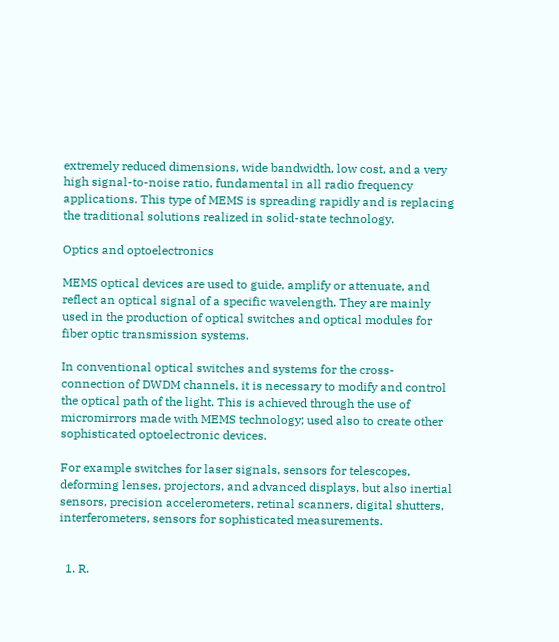extremely reduced dimensions, wide bandwidth, low cost, and a very high signal-to-noise ratio, fundamental in all radio frequency applications. This type of MEMS is spreading rapidly and is replacing the traditional solutions realized in solid-state technology.

Optics and optoelectronics

MEMS optical devices are used to guide, amplify or attenuate, and reflect an optical signal of a specific wavelength. They are mainly used in the production of optical switches and optical modules for fiber optic transmission systems.

In conventional optical switches and systems for the cross-connection of DWDM channels, it is necessary to modify and control the optical path of the light. This is achieved through the use of micromirrors made with MEMS technology; used also to create other sophisticated optoelectronic devices.

For example switches for laser signals, sensors for telescopes, deforming lenses, projectors, and advanced displays, but also inertial sensors, precision accelerometers, retinal scanners, digital shutters, interferometers, sensors for sophisticated measurements.


  1. R.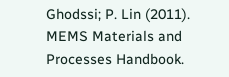Ghodssi; P. Lin (2011). MEMS Materials and Processes Handbook.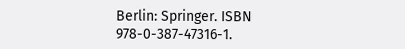Berlin: Springer. ISBN 978-0-387-47316-1.